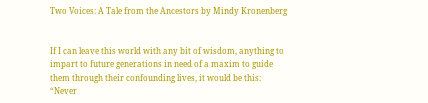Two Voices: A Tale from the Ancestors by Mindy Kronenberg


If I can leave this world with any bit of wisdom, anything to impart to future generations in need of a maxim to guide them through their confounding lives, it would be this: “Never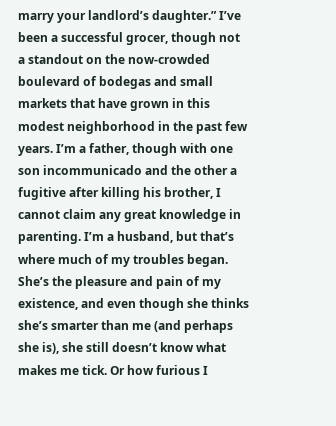marry your landlord’s daughter.” I’ve been a successful grocer, though not a standout on the now-crowded boulevard of bodegas and small markets that have grown in this modest neighborhood in the past few years. I’m a father, though with one son incommunicado and the other a fugitive after killing his brother, I cannot claim any great knowledge in parenting. I’m a husband, but that’s where much of my troubles began. She’s the pleasure and pain of my existence, and even though she thinks she’s smarter than me (and perhaps she is), she still doesn’t know what makes me tick. Or how furious I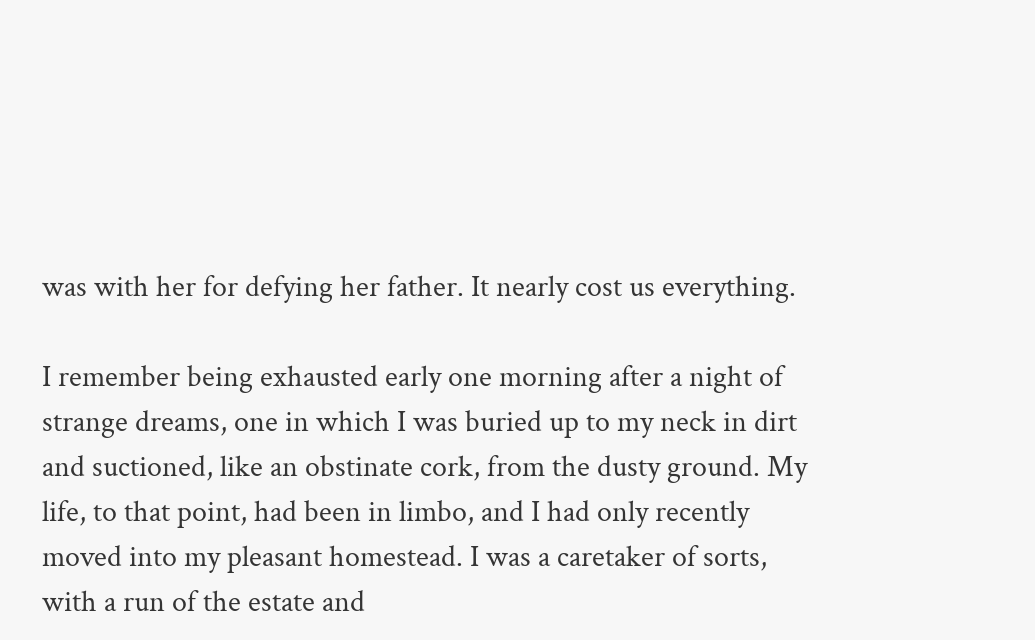was with her for defying her father. It nearly cost us everything.

I remember being exhausted early one morning after a night of strange dreams, one in which I was buried up to my neck in dirt and suctioned, like an obstinate cork, from the dusty ground. My life, to that point, had been in limbo, and I had only recently moved into my pleasant homestead. I was a caretaker of sorts, with a run of the estate and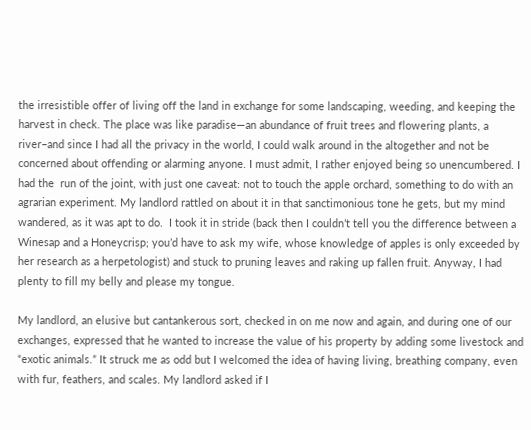the irresistible offer of living off the land in exchange for some landscaping, weeding, and keeping the harvest in check. The place was like paradise—an abundance of fruit trees and flowering plants, a river–and since I had all the privacy in the world, I could walk around in the altogether and not be concerned about offending or alarming anyone. I must admit, I rather enjoyed being so unencumbered. I had the  run of the joint, with just one caveat: not to touch the apple orchard, something to do with an agrarian experiment. My landlord rattled on about it in that sanctimonious tone he gets, but my mind wandered, as it was apt to do.  I took it in stride (back then I couldn’t tell you the difference between a Winesap and a Honeycrisp; you’d have to ask my wife, whose knowledge of apples is only exceeded by her research as a herpetologist) and stuck to pruning leaves and raking up fallen fruit. Anyway, I had plenty to fill my belly and please my tongue.

My landlord, an elusive but cantankerous sort, checked in on me now and again, and during one of our exchanges, expressed that he wanted to increase the value of his property by adding some livestock and “exotic animals.” It struck me as odd but I welcomed the idea of having living, breathing company, even with fur, feathers, and scales. My landlord asked if I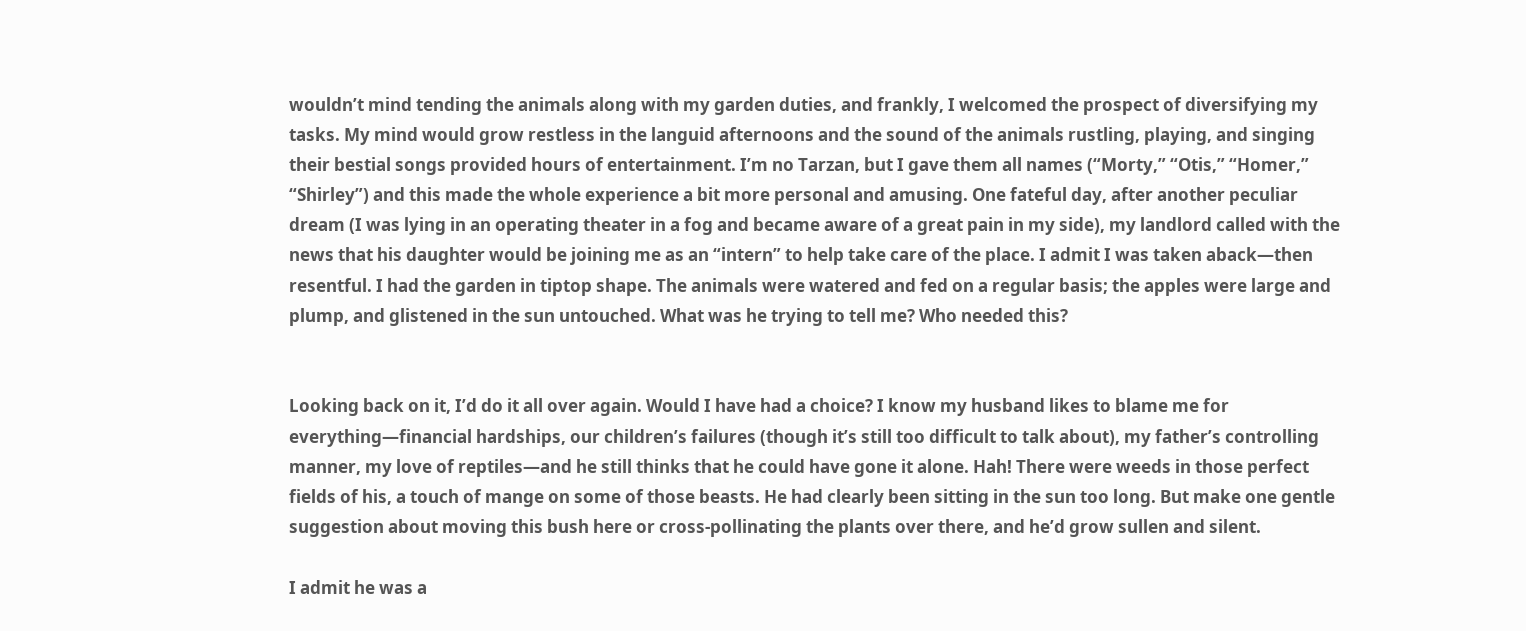wouldn’t mind tending the animals along with my garden duties, and frankly, I welcomed the prospect of diversifying my tasks. My mind would grow restless in the languid afternoons and the sound of the animals rustling, playing, and singing their bestial songs provided hours of entertainment. I’m no Tarzan, but I gave them all names (“Morty,” “Otis,” “Homer,” “Shirley”) and this made the whole experience a bit more personal and amusing. One fateful day, after another peculiar dream (I was lying in an operating theater in a fog and became aware of a great pain in my side), my landlord called with the news that his daughter would be joining me as an “intern” to help take care of the place. I admit I was taken aback—then resentful. I had the garden in tiptop shape. The animals were watered and fed on a regular basis; the apples were large and plump, and glistened in the sun untouched. What was he trying to tell me? Who needed this?


Looking back on it, I’d do it all over again. Would I have had a choice? I know my husband likes to blame me for everything—financial hardships, our children’s failures (though it’s still too difficult to talk about), my father’s controlling manner, my love of reptiles—and he still thinks that he could have gone it alone. Hah! There were weeds in those perfect fields of his, a touch of mange on some of those beasts. He had clearly been sitting in the sun too long. But make one gentle suggestion about moving this bush here or cross-pollinating the plants over there, and he’d grow sullen and silent.

I admit he was a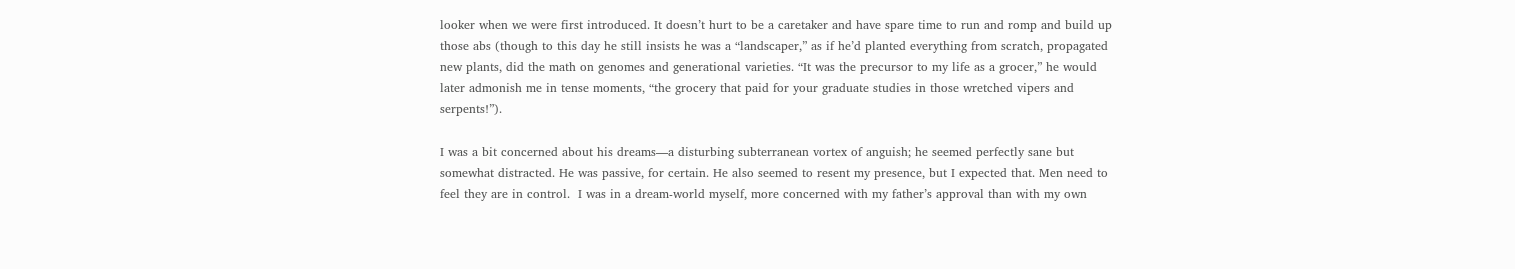looker when we were first introduced. It doesn’t hurt to be a caretaker and have spare time to run and romp and build up those abs (though to this day he still insists he was a “landscaper,” as if he’d planted everything from scratch, propagated new plants, did the math on genomes and generational varieties. “It was the precursor to my life as a grocer,” he would later admonish me in tense moments, “the grocery that paid for your graduate studies in those wretched vipers and serpents!”).

I was a bit concerned about his dreams—a disturbing subterranean vortex of anguish; he seemed perfectly sane but somewhat distracted. He was passive, for certain. He also seemed to resent my presence, but I expected that. Men need to feel they are in control.  I was in a dream-world myself, more concerned with my father’s approval than with my own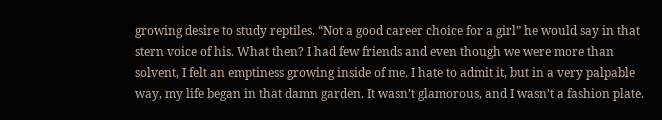growing desire to study reptiles. “Not a good career choice for a girl” he would say in that stern voice of his. What then? I had few friends and even though we were more than solvent, I felt an emptiness growing inside of me. I hate to admit it, but in a very palpable way, my life began in that damn garden. It wasn’t glamorous, and I wasn’t a fashion plate.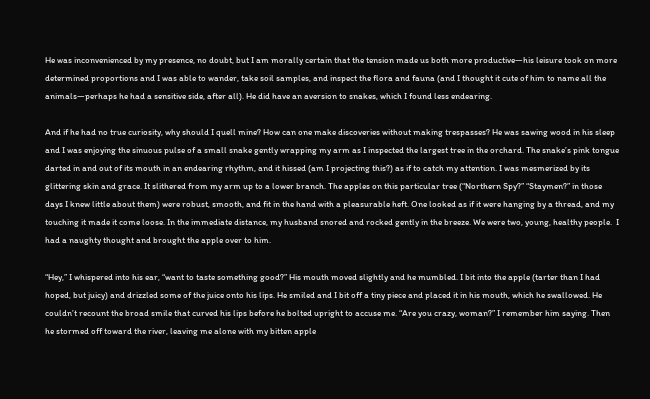He was inconvenienced by my presence, no doubt, but I am morally certain that the tension made us both more productive—his leisure took on more determined proportions and I was able to wander, take soil samples, and inspect the flora and fauna (and I thought it cute of him to name all the animals—perhaps he had a sensitive side, after all). He did have an aversion to snakes, which I found less endearing.

And if he had no true curiosity, why should I quell mine? How can one make discoveries without making trespasses? He was sawing wood in his sleep and I was enjoying the sinuous pulse of a small snake gently wrapping my arm as I inspected the largest tree in the orchard. The snake’s pink tongue darted in and out of its mouth in an endearing rhythm, and it hissed (am I projecting this?) as if to catch my attention. I was mesmerized by its glittering skin and grace. It slithered from my arm up to a lower branch. The apples on this particular tree (“Northern Spy?” “Staymen?” in those days I knew little about them) were robust, smooth, and fit in the hand with a pleasurable heft. One looked as if it were hanging by a thread, and my touching it made it come loose. In the immediate distance, my husband snored and rocked gently in the breeze. We were two, young, healthy people.  I had a naughty thought and brought the apple over to him.

“Hey,” I whispered into his ear, “want to taste something good?” His mouth moved slightly and he mumbled. I bit into the apple (tarter than I had hoped, but juicy) and drizzled some of the juice onto his lips. He smiled and I bit off a tiny piece and placed it in his mouth, which he swallowed. He couldn’t recount the broad smile that curved his lips before he bolted upright to accuse me. “Are you crazy, woman?” I remember him saying. Then he stormed off toward the river, leaving me alone with my bitten apple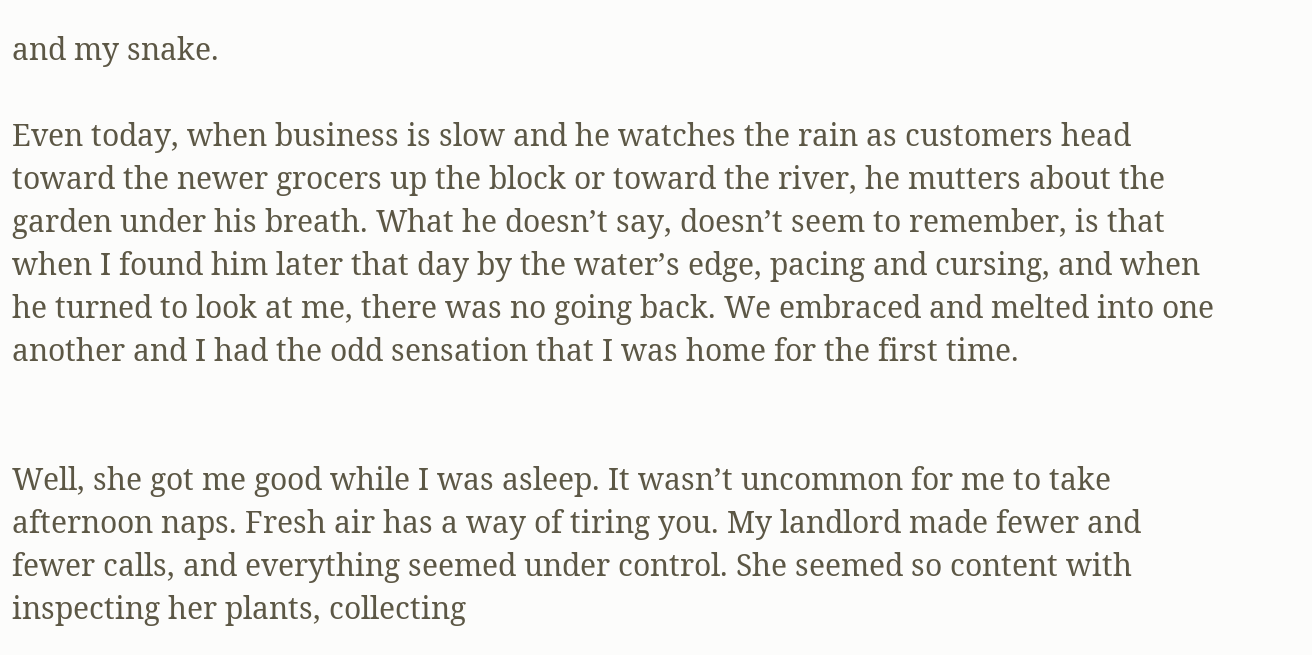and my snake.

Even today, when business is slow and he watches the rain as customers head toward the newer grocers up the block or toward the river, he mutters about the garden under his breath. What he doesn’t say, doesn’t seem to remember, is that when I found him later that day by the water’s edge, pacing and cursing, and when he turned to look at me, there was no going back. We embraced and melted into one another and I had the odd sensation that I was home for the first time.


Well, she got me good while I was asleep. It wasn’t uncommon for me to take afternoon naps. Fresh air has a way of tiring you. My landlord made fewer and fewer calls, and everything seemed under control. She seemed so content with inspecting her plants, collecting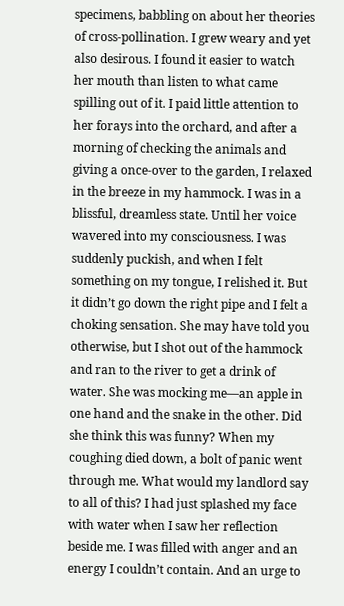specimens, babbling on about her theories of cross-pollination. I grew weary and yet also desirous. I found it easier to watch her mouth than listen to what came spilling out of it. I paid little attention to her forays into the orchard, and after a morning of checking the animals and giving a once-over to the garden, I relaxed in the breeze in my hammock. I was in a blissful, dreamless state. Until her voice wavered into my consciousness. I was suddenly puckish, and when I felt something on my tongue, I relished it. But it didn’t go down the right pipe and I felt a choking sensation. She may have told you otherwise, but I shot out of the hammock and ran to the river to get a drink of water. She was mocking me—an apple in one hand and the snake in the other. Did she think this was funny? When my coughing died down, a bolt of panic went through me. What would my landlord say to all of this? I had just splashed my face with water when I saw her reflection beside me. I was filled with anger and an energy I couldn’t contain. And an urge to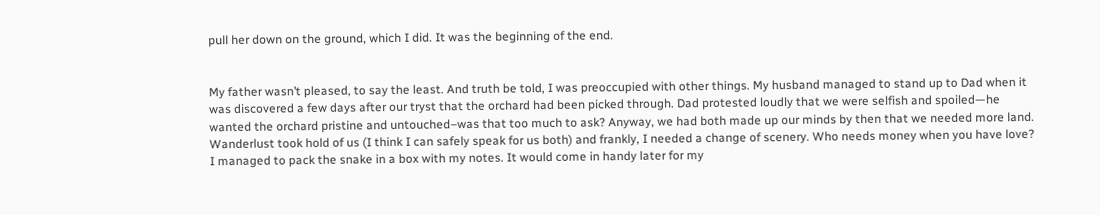pull her down on the ground, which I did. It was the beginning of the end.


My father wasn’t pleased, to say the least. And truth be told, I was preoccupied with other things. My husband managed to stand up to Dad when it was discovered a few days after our tryst that the orchard had been picked through. Dad protested loudly that we were selfish and spoiled—he wanted the orchard pristine and untouched–was that too much to ask? Anyway, we had both made up our minds by then that we needed more land. Wanderlust took hold of us (I think I can safely speak for us both) and frankly, I needed a change of scenery. Who needs money when you have love? I managed to pack the snake in a box with my notes. It would come in handy later for my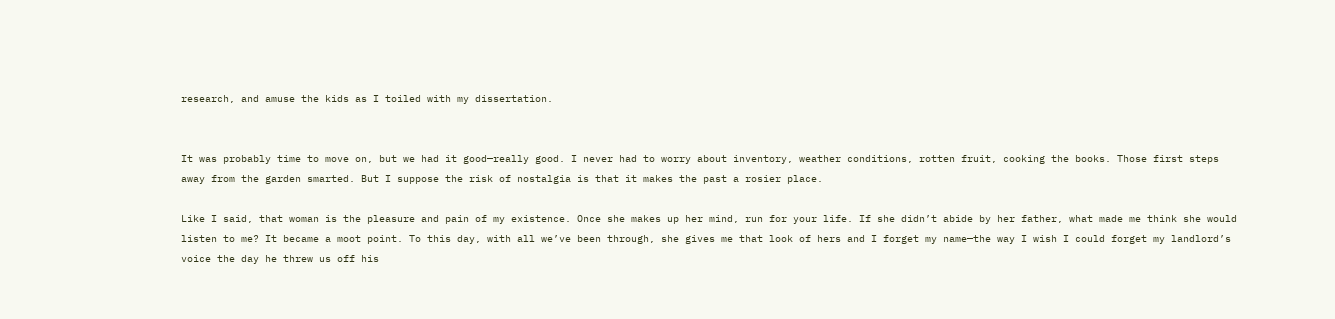research, and amuse the kids as I toiled with my dissertation.


It was probably time to move on, but we had it good—really good. I never had to worry about inventory, weather conditions, rotten fruit, cooking the books. Those first steps away from the garden smarted. But I suppose the risk of nostalgia is that it makes the past a rosier place.

Like I said, that woman is the pleasure and pain of my existence. Once she makes up her mind, run for your life. If she didn’t abide by her father, what made me think she would listen to me? It became a moot point. To this day, with all we’ve been through, she gives me that look of hers and I forget my name—the way I wish I could forget my landlord’s voice the day he threw us off his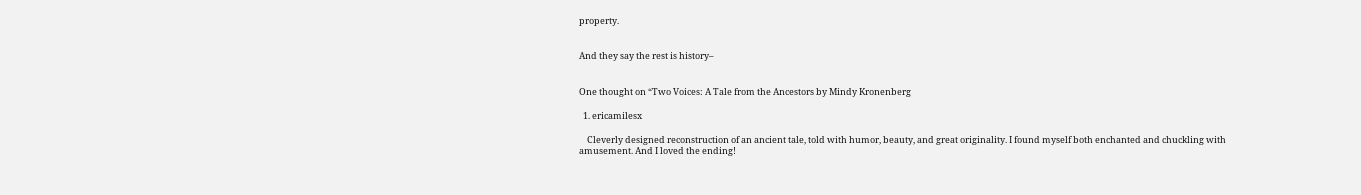property.


And they say the rest is history–


One thought on “Two Voices: A Tale from the Ancestors by Mindy Kronenberg

  1. ericamilesx

    Cleverly designed reconstruction of an ancient tale, told with humor, beauty, and great originality. I found myself both enchanted and chuckling with amusement. And I loved the ending!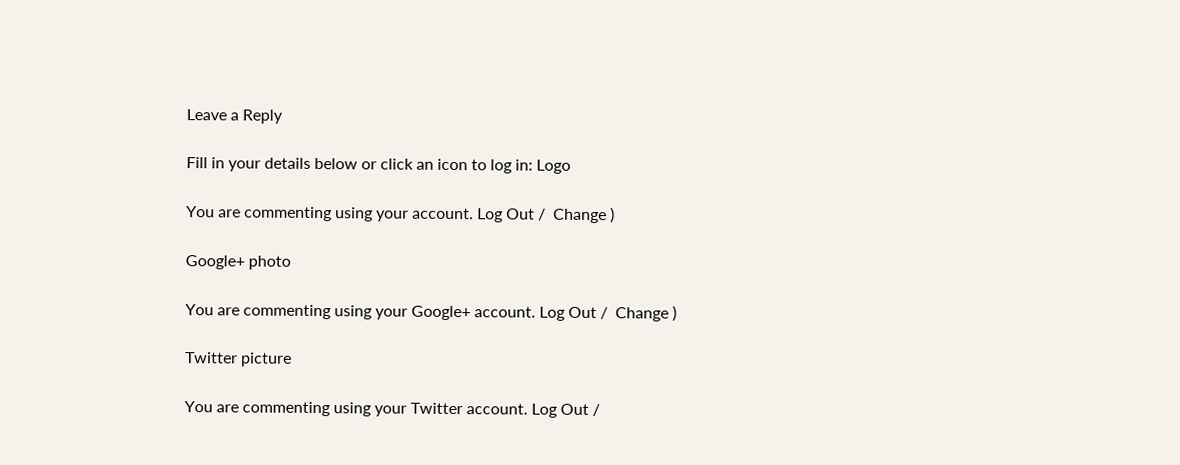Leave a Reply

Fill in your details below or click an icon to log in: Logo

You are commenting using your account. Log Out /  Change )

Google+ photo

You are commenting using your Google+ account. Log Out /  Change )

Twitter picture

You are commenting using your Twitter account. Log Out /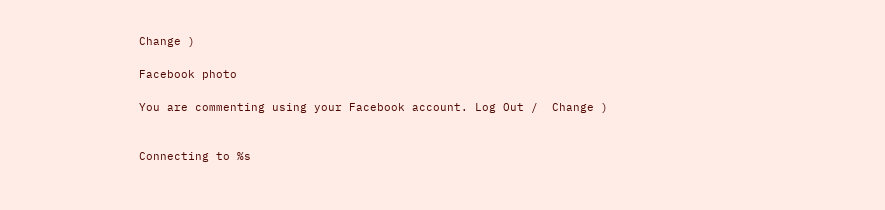Change )

Facebook photo

You are commenting using your Facebook account. Log Out /  Change )


Connecting to %s